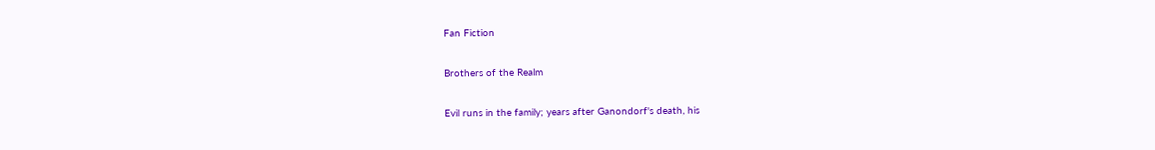Fan Fiction

Brothers of the Realm

Evil runs in the family; years after Ganondorf's death, his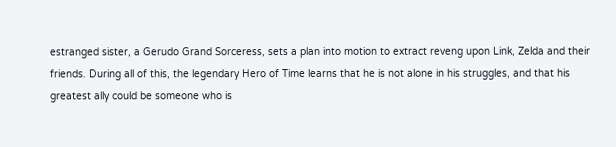estranged sister, a Gerudo Grand Sorceress, sets a plan into motion to extract reveng upon Link, Zelda and their friends. During all of this, the legendary Hero of Time learns that he is not alone in his struggles, and that his greatest ally could be someone who is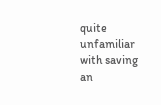quite unfamiliar with saving an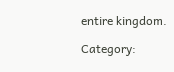entire kingdom.

Category: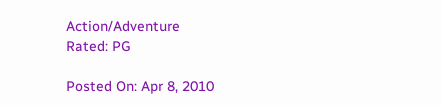Action/Adventure
Rated: PG

Posted On: Apr 8, 2010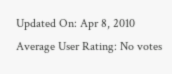Updated On: Apr 8, 2010
Average User Rating: No votes